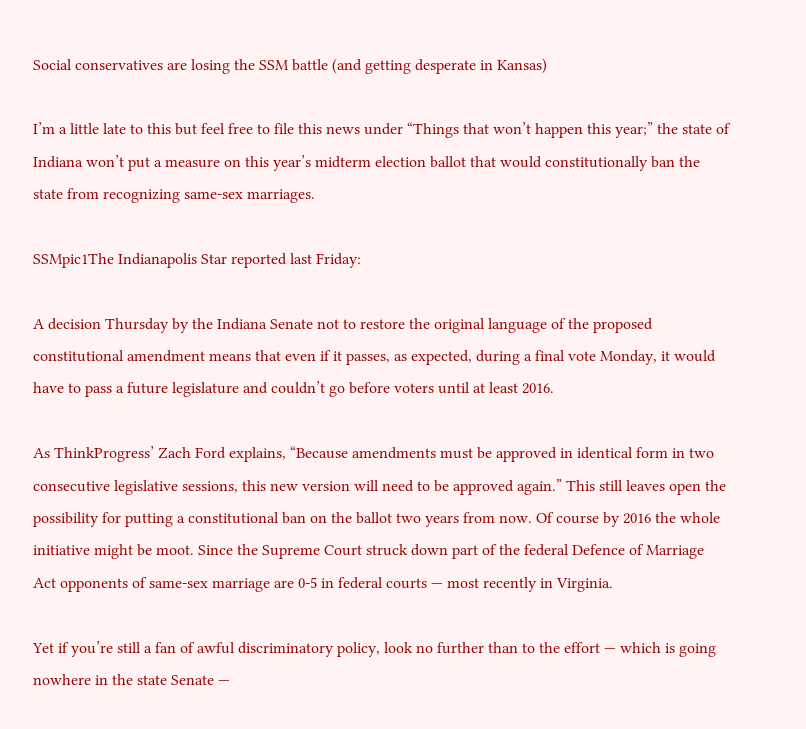Social conservatives are losing the SSM battle (and getting desperate in Kansas)

I’m a little late to this but feel free to file this news under “Things that won’t happen this year;” the state of Indiana won’t put a measure on this year’s midterm election ballot that would constitutionally ban the state from recognizing same-sex marriages.

SSMpic1The Indianapolis Star reported last Friday:

A decision Thursday by the Indiana Senate not to restore the original language of the proposed constitutional amendment means that even if it passes, as expected, during a final vote Monday, it would have to pass a future legislature and couldn’t go before voters until at least 2016.

As ThinkProgress’ Zach Ford explains, “Because amendments must be approved in identical form in two consecutive legislative sessions, this new version will need to be approved again.” This still leaves open the possibility for putting a constitutional ban on the ballot two years from now. Of course by 2016 the whole initiative might be moot. Since the Supreme Court struck down part of the federal Defence of Marriage Act opponents of same-sex marriage are 0-5 in federal courts — most recently in Virginia.

Yet if you’re still a fan of awful discriminatory policy, look no further than to the effort — which is going nowhere in the state Senate —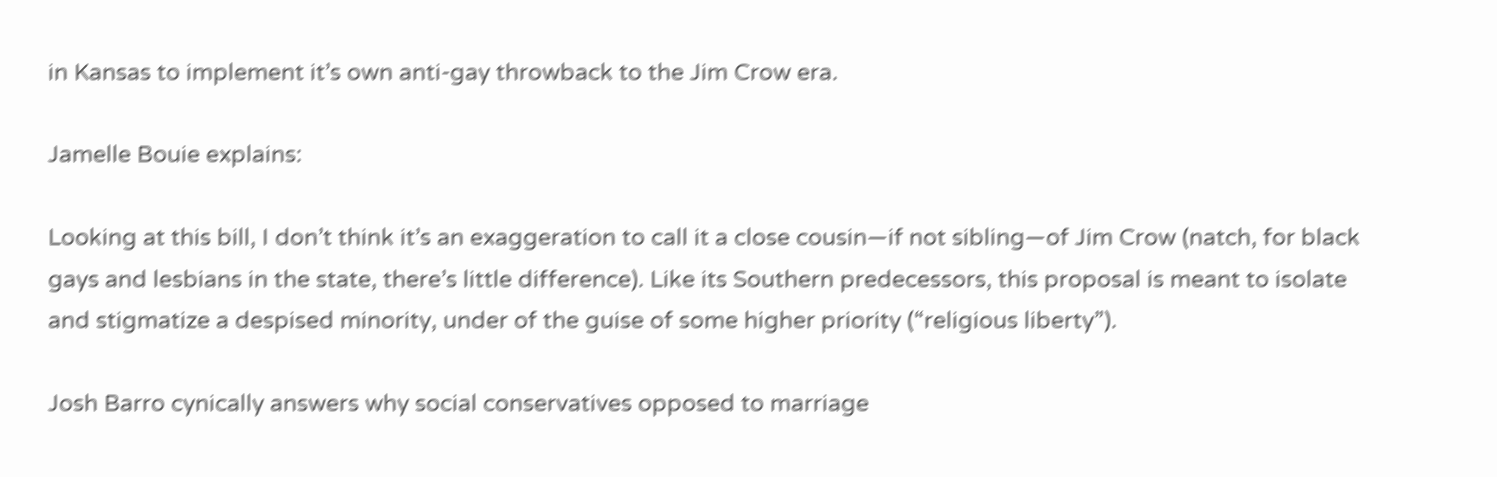in Kansas to implement it’s own anti-gay throwback to the Jim Crow era.

Jamelle Bouie explains:

Looking at this bill, I don’t think it’s an exaggeration to call it a close cousin—if not sibling—of Jim Crow (natch, for black gays and lesbians in the state, there’s little difference). Like its Southern predecessors, this proposal is meant to isolate and stigmatize a despised minority, under of the guise of some higher priority (“religious liberty”).

Josh Barro cynically answers why social conservatives opposed to marriage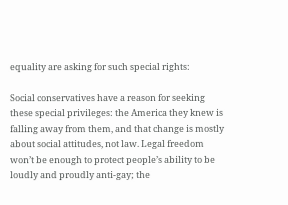equality are asking for such special rights:

Social conservatives have a reason for seeking these special privileges: the America they knew is falling away from them, and that change is mostly about social attitudes, not law. Legal freedom won’t be enough to protect people’s ability to be loudly and proudly anti-gay; the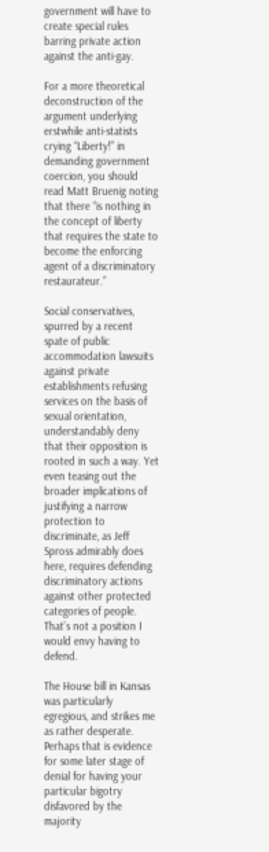government will have to create special rules barring private action against the anti-gay.

For a more theoretical deconstruction of the argument underlying erstwhile anti-statists crying “Liberty!” in demanding government coercion, you should read Matt Bruenig noting that there “is nothing in the concept of liberty that requires the state to become the enforcing agent of a discriminatory restaurateur.”

Social conservatives, spurred by a recent spate of public accommodation lawsuits against private establishments refusing services on the basis of sexual orientation, understandably deny that their opposition is rooted in such a way. Yet even teasing out the broader implications of justifying a narrow protection to discriminate, as Jeff Spross admirably does here, requires defending discriminatory actions against other protected categories of people. That’s not a position I would envy having to defend.

The House bill in Kansas was particularly egregious, and strikes me as rather desperate. Perhaps that is evidence for some later stage of denial for having your particular bigotry disfavored by the majority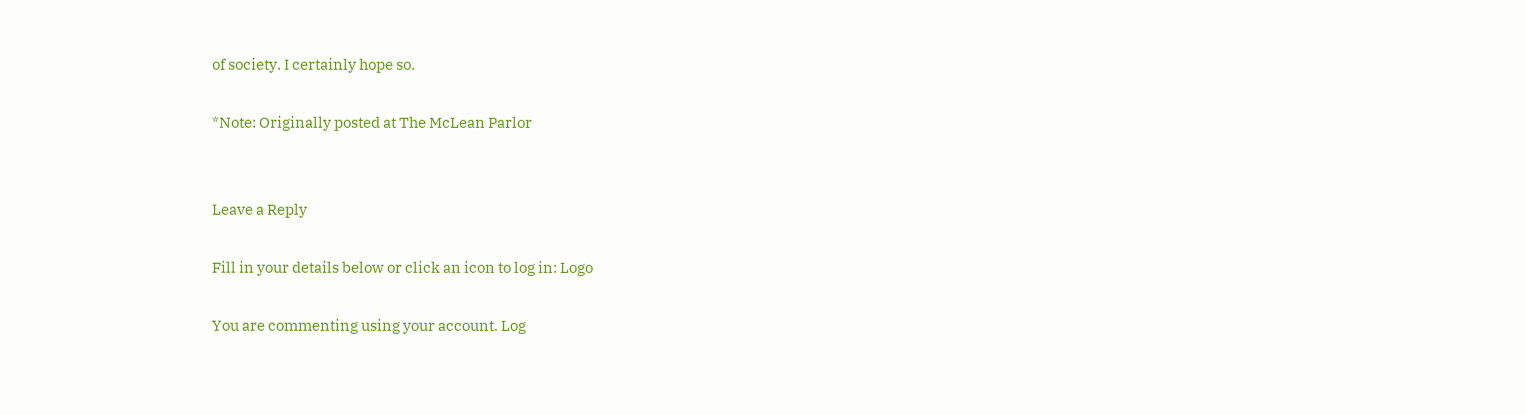of society. I certainly hope so.

*Note: Originally posted at The McLean Parlor


Leave a Reply

Fill in your details below or click an icon to log in: Logo

You are commenting using your account. Log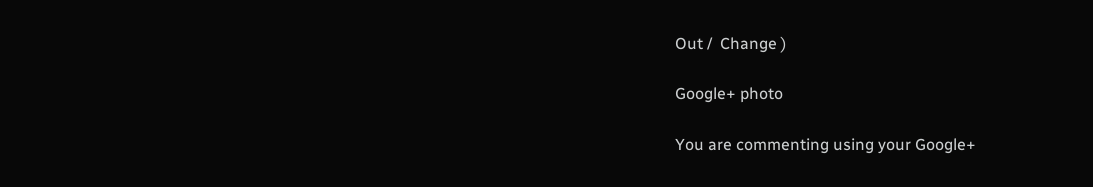Out /  Change )

Google+ photo

You are commenting using your Google+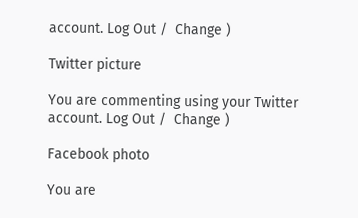account. Log Out /  Change )

Twitter picture

You are commenting using your Twitter account. Log Out /  Change )

Facebook photo

You are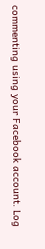commenting using your Facebook account. Log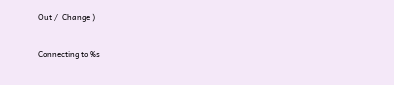Out /  Change )


Connecting to %s